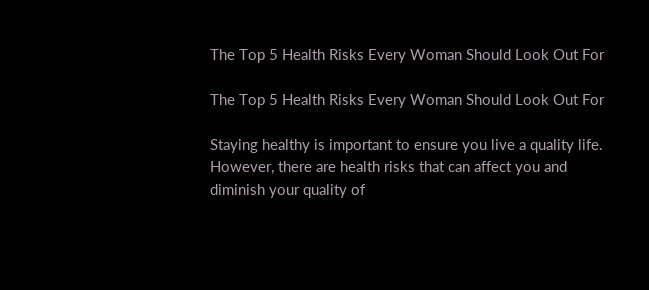The Top 5 Health Risks Every Woman Should Look Out For

The Top 5 Health Risks Every Woman Should Look Out For

Staying healthy is important to ensure you live a quality life. However, there are health risks that can affect you and diminish your quality of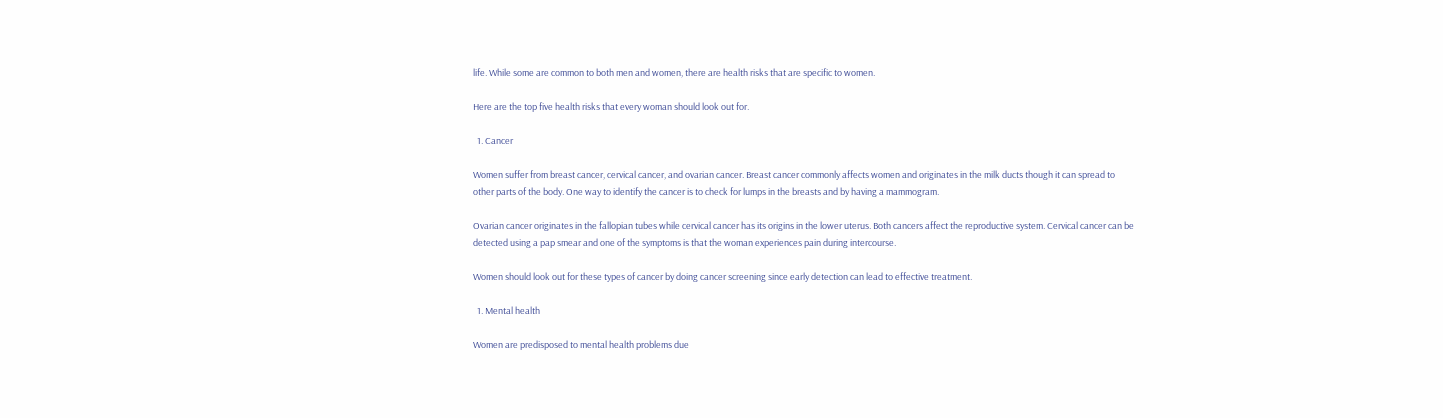life. While some are common to both men and women, there are health risks that are specific to women.

Here are the top five health risks that every woman should look out for.

  1. Cancer

Women suffer from breast cancer, cervical cancer, and ovarian cancer. Breast cancer commonly affects women and originates in the milk ducts though it can spread to other parts of the body. One way to identify the cancer is to check for lumps in the breasts and by having a mammogram.

Ovarian cancer originates in the fallopian tubes while cervical cancer has its origins in the lower uterus. Both cancers affect the reproductive system. Cervical cancer can be detected using a pap smear and one of the symptoms is that the woman experiences pain during intercourse.

Women should look out for these types of cancer by doing cancer screening since early detection can lead to effective treatment.

  1. Mental health

Women are predisposed to mental health problems due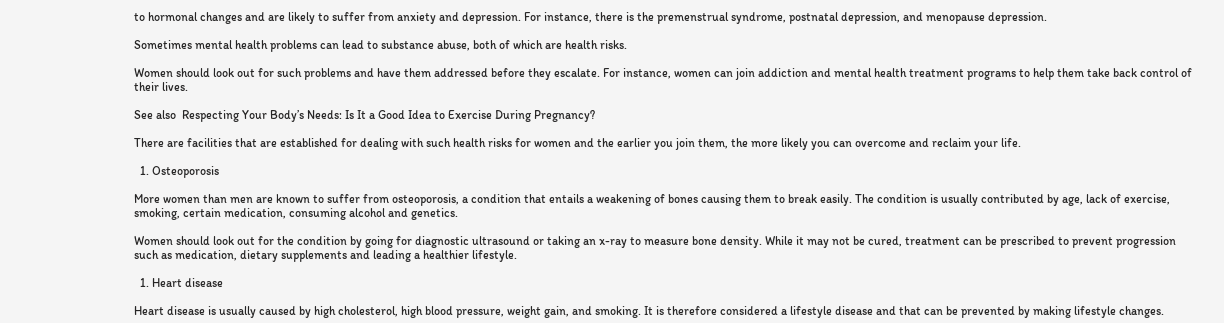to hormonal changes and are likely to suffer from anxiety and depression. For instance, there is the premenstrual syndrome, postnatal depression, and menopause depression.

Sometimes mental health problems can lead to substance abuse, both of which are health risks.

Women should look out for such problems and have them addressed before they escalate. For instance, women can join addiction and mental health treatment programs to help them take back control of their lives.

See also  Respecting Your Body’s Needs: Is It a Good Idea to Exercise During Pregnancy?

There are facilities that are established for dealing with such health risks for women and the earlier you join them, the more likely you can overcome and reclaim your life.

  1. Osteoporosis

More women than men are known to suffer from osteoporosis, a condition that entails a weakening of bones causing them to break easily. The condition is usually contributed by age, lack of exercise, smoking, certain medication, consuming alcohol and genetics.

Women should look out for the condition by going for diagnostic ultrasound or taking an x-ray to measure bone density. While it may not be cured, treatment can be prescribed to prevent progression such as medication, dietary supplements and leading a healthier lifestyle.

  1. Heart disease

Heart disease is usually caused by high cholesterol, high blood pressure, weight gain, and smoking. It is therefore considered a lifestyle disease and that can be prevented by making lifestyle changes.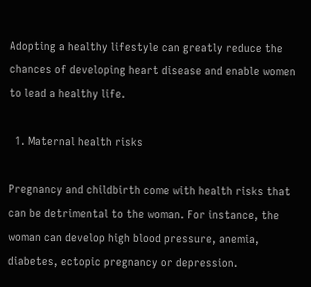Adopting a healthy lifestyle can greatly reduce the chances of developing heart disease and enable women to lead a healthy life.

  1. Maternal health risks

Pregnancy and childbirth come with health risks that can be detrimental to the woman. For instance, the woman can develop high blood pressure, anemia, diabetes, ectopic pregnancy or depression.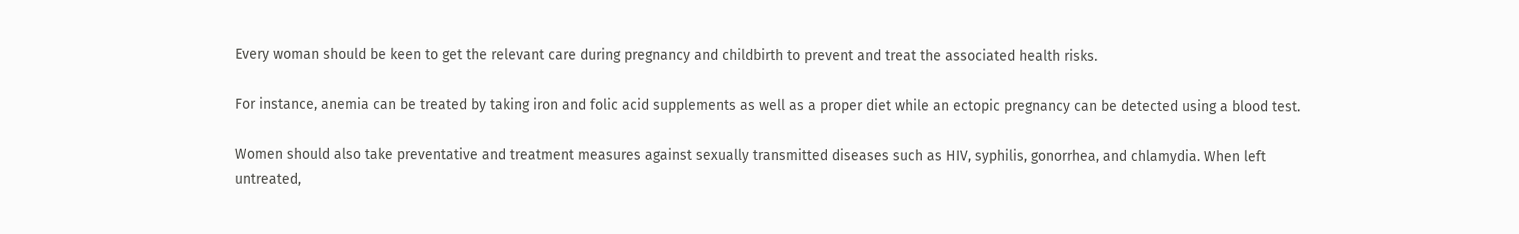Every woman should be keen to get the relevant care during pregnancy and childbirth to prevent and treat the associated health risks.

For instance, anemia can be treated by taking iron and folic acid supplements as well as a proper diet while an ectopic pregnancy can be detected using a blood test.

Women should also take preventative and treatment measures against sexually transmitted diseases such as HIV, syphilis, gonorrhea, and chlamydia. When left untreated,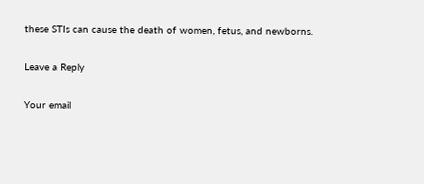these STIs can cause the death of women, fetus, and newborns.

Leave a Reply

Your email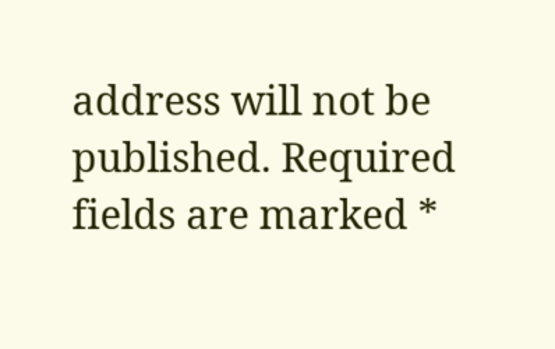address will not be published. Required fields are marked *